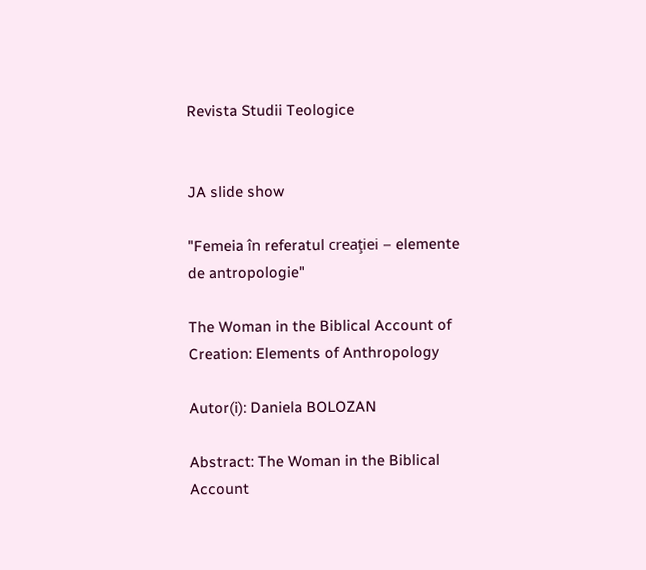Revista Studii Teologice


JA slide show

"Femeia în referatul creaţiei – elemente de antropologie"

The Woman in the Biblical Account of Creation: Elements of Anthropology

Autor(i): Daniela BOLOZAN

Abstract: The Woman in the Biblical Account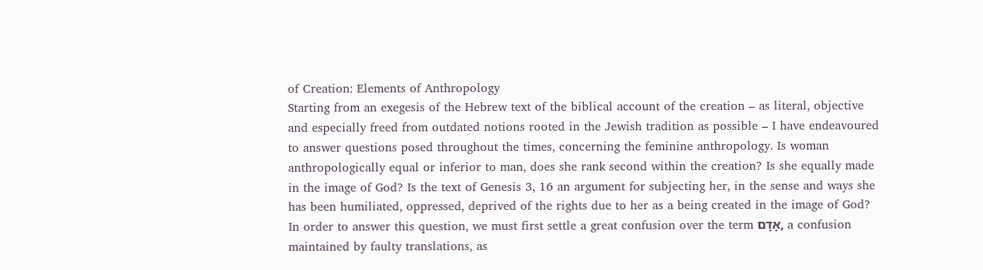of Creation: Elements of Anthropology
Starting from an exegesis of the Hebrew text of the biblical account of the creation – as literal, objective and especially freed from outdated notions rooted in the Jewish tradition as possible – I have endeavoured to answer questions posed throughout the times, concerning the feminine anthropology. Is woman anthropologically equal or inferior to man, does she rank second within the creation? Is she equally made in the image of God? Is the text of Genesis 3, 16 an argument for subjecting her, in the sense and ways she has been humiliated, oppressed, deprived of the rights due to her as a being created in the image of God?
In order to answer this question, we must first settle a great confusion over the term אָדָם, a confusion maintained by faulty translations, as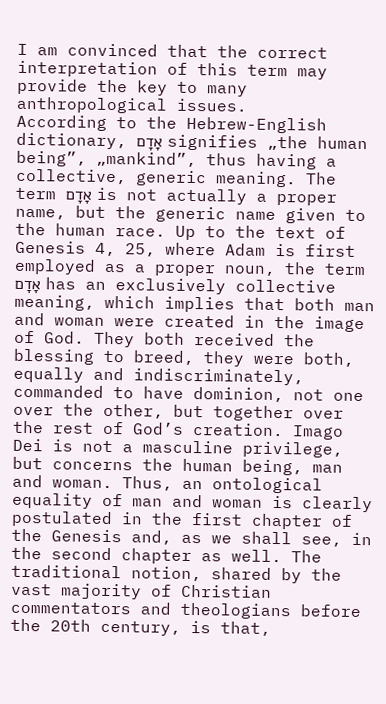I am convinced that the correct interpretation of this term may provide the key to many anthropological issues.
According to the Hebrew-English dictionary, אָדָם signifies „the human being”, „mankind”, thus having a collective, generic meaning. The term אָדָם is not actually a proper name, but the generic name given to the human race. Up to the text of Genesis 4, 25, where Adam is first employed as a proper noun, the term אָדָם has an exclusively collective meaning, which implies that both man and woman were created in the image of God. They both received the blessing to breed, they were both, equally and indiscriminately, commanded to have dominion, not one over the other, but together over the rest of God’s creation. Imago Dei is not a masculine privilege, but concerns the human being, man and woman. Thus, an ontological equality of man and woman is clearly postulated in the first chapter of the Genesis and, as we shall see, in the second chapter as well. The traditional notion, shared by the vast majority of Christian commentators and theologians before the 20th century, is that,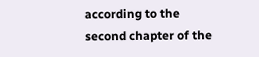according to the second chapter of the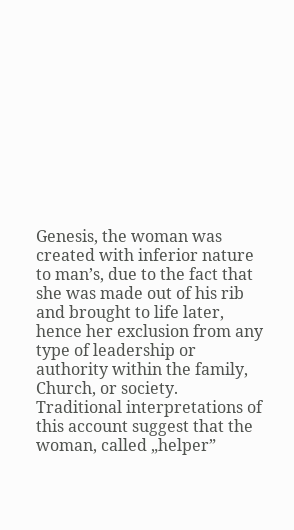Genesis, the woman was created with inferior nature to man’s, due to the fact that she was made out of his rib and brought to life later, hence her exclusion from any type of leadership or authority within the family, Church, or society. Traditional interpretations of this account suggest that the woman, called „helper”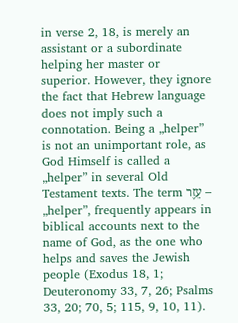in verse 2, 18, is merely an assistant or a subordinate helping her master or superior. However, they ignore the fact that Hebrew language does not imply such a connotation. Being a „helper” is not an unimportant role, as God Himself is called a „helper” in several Old Testament texts. The term עֵזֶר – „helper”, frequently appears in biblical accounts next to the name of God, as the one who helps and saves the Jewish people (Exodus 18, 1; Deuteronomy 33, 7, 26; Psalms 33, 20; 70, 5; 115, 9, 10, 11).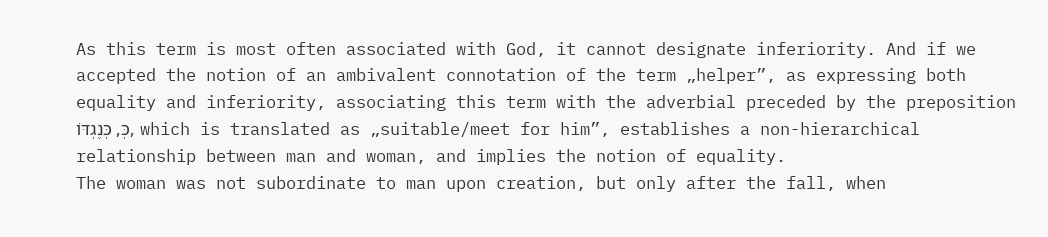As this term is most often associated with God, it cannot designate inferiority. And if we accepted the notion of an ambivalent connotation of the term „helper”, as expressing both equality and inferiority, associating this term with the adverbial preceded by the preposition כְּ, כְּנֶגְדּוֹ, which is translated as „suitable/meet for him”, establishes a non-hierarchical relationship between man and woman, and implies the notion of equality.
The woman was not subordinate to man upon creation, but only after the fall, when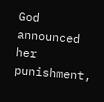God announced her punishment,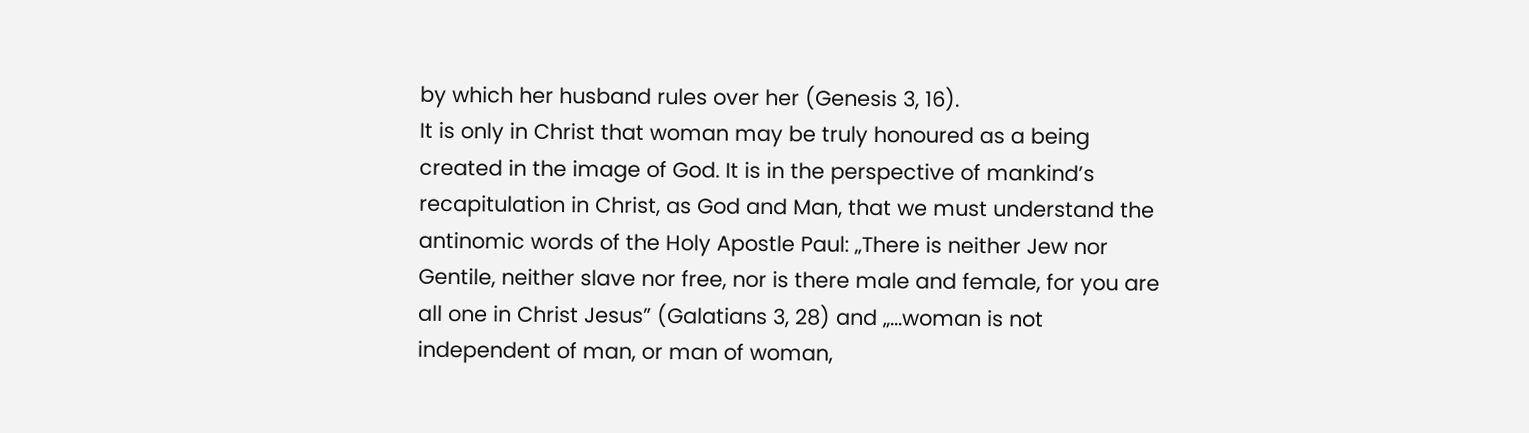by which her husband rules over her (Genesis 3, 16).
It is only in Christ that woman may be truly honoured as a being created in the image of God. It is in the perspective of mankind’s recapitulation in Christ, as God and Man, that we must understand the antinomic words of the Holy Apostle Paul: „There is neither Jew nor Gentile, neither slave nor free, nor is there male and female, for you are all one in Christ Jesus” (Galatians 3, 28) and „...woman is not independent of man, or man of woman,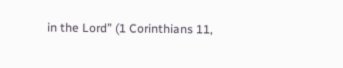in the Lord” (1 Corinthians 11,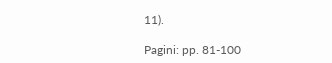11).

Pagini: pp. 81-100